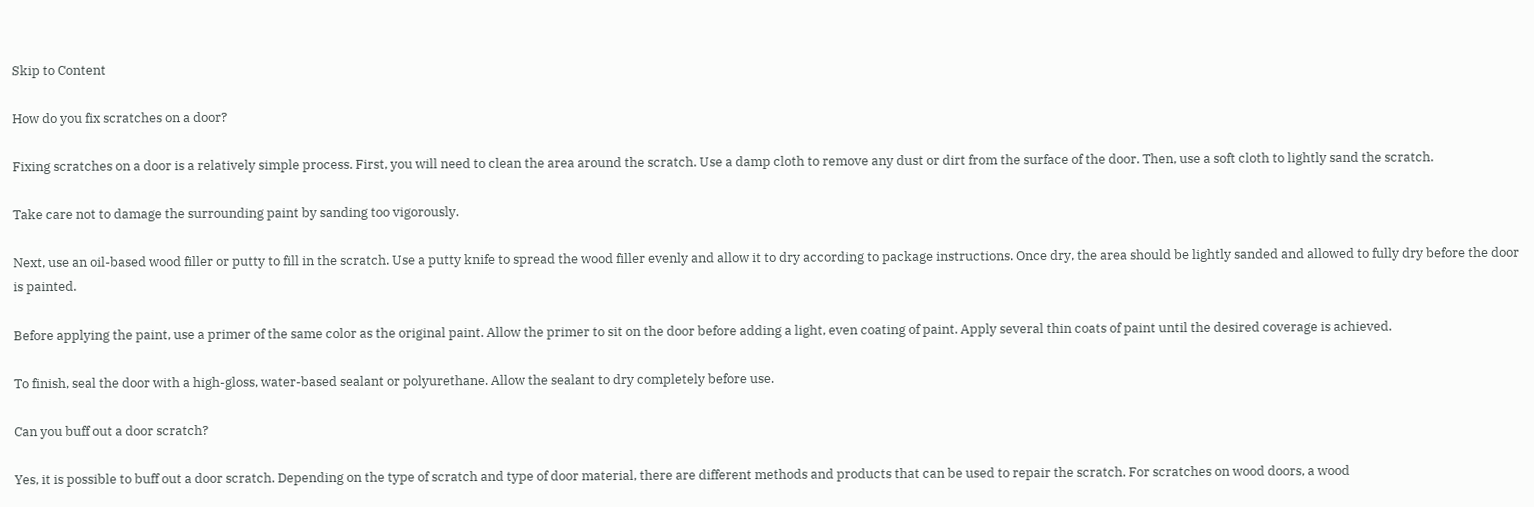Skip to Content

How do you fix scratches on a door?

Fixing scratches on a door is a relatively simple process. First, you will need to clean the area around the scratch. Use a damp cloth to remove any dust or dirt from the surface of the door. Then, use a soft cloth to lightly sand the scratch.

Take care not to damage the surrounding paint by sanding too vigorously.

Next, use an oil-based wood filler or putty to fill in the scratch. Use a putty knife to spread the wood filler evenly and allow it to dry according to package instructions. Once dry, the area should be lightly sanded and allowed to fully dry before the door is painted.

Before applying the paint, use a primer of the same color as the original paint. Allow the primer to sit on the door before adding a light, even coating of paint. Apply several thin coats of paint until the desired coverage is achieved.

To finish, seal the door with a high-gloss, water-based sealant or polyurethane. Allow the sealant to dry completely before use.

Can you buff out a door scratch?

Yes, it is possible to buff out a door scratch. Depending on the type of scratch and type of door material, there are different methods and products that can be used to repair the scratch. For scratches on wood doors, a wood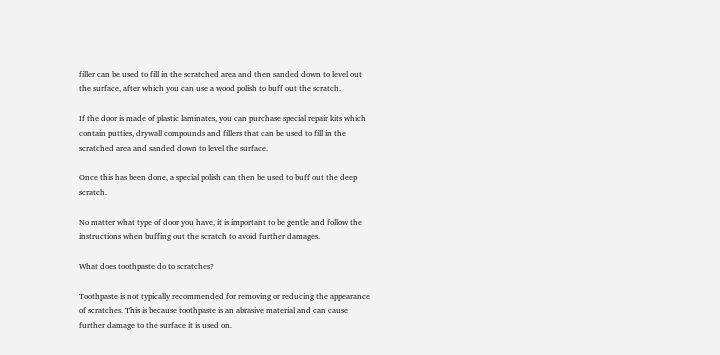filler can be used to fill in the scratched area and then sanded down to level out the surface, after which you can use a wood polish to buff out the scratch.

If the door is made of plastic laminates, you can purchase special repair kits which contain putties, drywall compounds and fillers that can be used to fill in the scratched area and sanded down to level the surface.

Once this has been done, a special polish can then be used to buff out the deep scratch.

No matter what type of door you have, it is important to be gentle and follow the instructions when buffing out the scratch to avoid further damages.

What does toothpaste do to scratches?

Toothpaste is not typically recommended for removing or reducing the appearance of scratches. This is because toothpaste is an abrasive material and can cause further damage to the surface it is used on.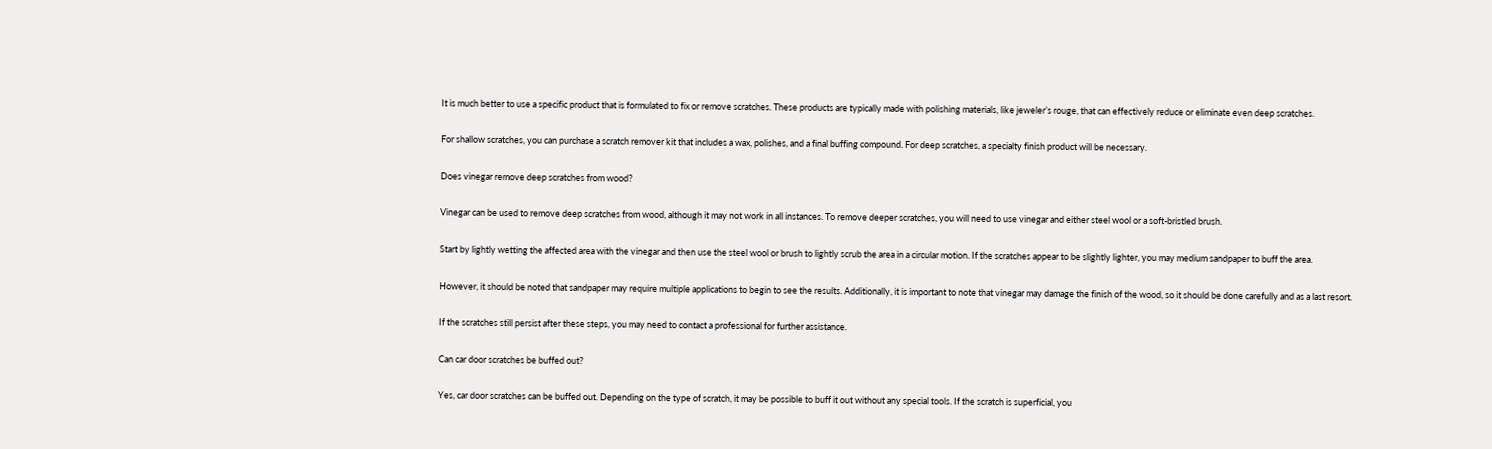It is much better to use a specific product that is formulated to fix or remove scratches. These products are typically made with polishing materials, like jeweler’s rouge, that can effectively reduce or eliminate even deep scratches.

For shallow scratches, you can purchase a scratch remover kit that includes a wax, polishes, and a final buffing compound. For deep scratches, a specialty finish product will be necessary.

Does vinegar remove deep scratches from wood?

Vinegar can be used to remove deep scratches from wood, although it may not work in all instances. To remove deeper scratches, you will need to use vinegar and either steel wool or a soft-bristled brush.

Start by lightly wetting the affected area with the vinegar and then use the steel wool or brush to lightly scrub the area in a circular motion. If the scratches appear to be slightly lighter, you may medium sandpaper to buff the area.

However, it should be noted that sandpaper may require multiple applications to begin to see the results. Additionally, it is important to note that vinegar may damage the finish of the wood, so it should be done carefully and as a last resort.

If the scratches still persist after these steps, you may need to contact a professional for further assistance.

Can car door scratches be buffed out?

Yes, car door scratches can be buffed out. Depending on the type of scratch, it may be possible to buff it out without any special tools. If the scratch is superficial, you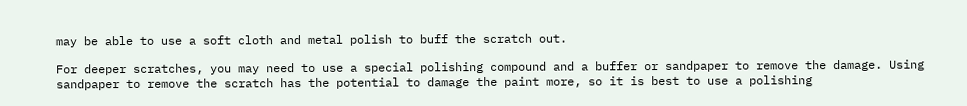may be able to use a soft cloth and metal polish to buff the scratch out.

For deeper scratches, you may need to use a special polishing compound and a buffer or sandpaper to remove the damage. Using sandpaper to remove the scratch has the potential to damage the paint more, so it is best to use a polishing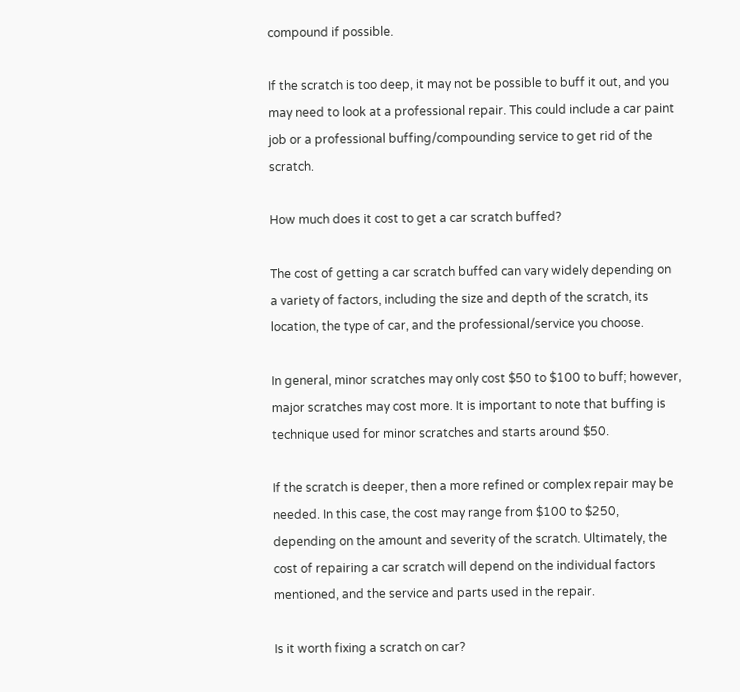compound if possible.

If the scratch is too deep, it may not be possible to buff it out, and you may need to look at a professional repair. This could include a car paint job or a professional buffing/compounding service to get rid of the scratch.

How much does it cost to get a car scratch buffed?

The cost of getting a car scratch buffed can vary widely depending on a variety of factors, including the size and depth of the scratch, its location, the type of car, and the professional/service you choose.

In general, minor scratches may only cost $50 to $100 to buff; however, major scratches may cost more. It is important to note that buffing is technique used for minor scratches and starts around $50.

If the scratch is deeper, then a more refined or complex repair may be needed. In this case, the cost may range from $100 to $250, depending on the amount and severity of the scratch. Ultimately, the cost of repairing a car scratch will depend on the individual factors mentioned, and the service and parts used in the repair.

Is it worth fixing a scratch on car?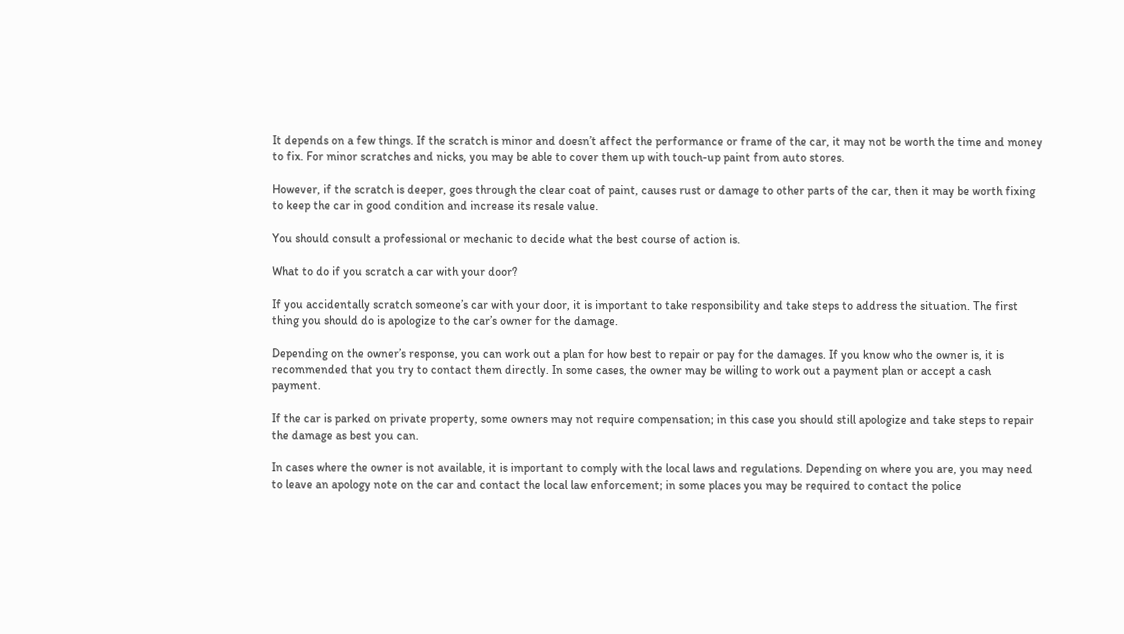It depends on a few things. If the scratch is minor and doesn’t affect the performance or frame of the car, it may not be worth the time and money to fix. For minor scratches and nicks, you may be able to cover them up with touch-up paint from auto stores.

However, if the scratch is deeper, goes through the clear coat of paint, causes rust or damage to other parts of the car, then it may be worth fixing to keep the car in good condition and increase its resale value.

You should consult a professional or mechanic to decide what the best course of action is.

What to do if you scratch a car with your door?

If you accidentally scratch someone’s car with your door, it is important to take responsibility and take steps to address the situation. The first thing you should do is apologize to the car’s owner for the damage.

Depending on the owner’s response, you can work out a plan for how best to repair or pay for the damages. If you know who the owner is, it is recommended that you try to contact them directly. In some cases, the owner may be willing to work out a payment plan or accept a cash payment.

If the car is parked on private property, some owners may not require compensation; in this case you should still apologize and take steps to repair the damage as best you can.

In cases where the owner is not available, it is important to comply with the local laws and regulations. Depending on where you are, you may need to leave an apology note on the car and contact the local law enforcement; in some places you may be required to contact the police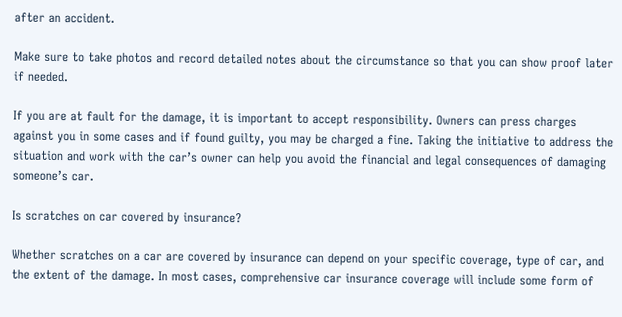after an accident.

Make sure to take photos and record detailed notes about the circumstance so that you can show proof later if needed.

If you are at fault for the damage, it is important to accept responsibility. Owners can press charges against you in some cases and if found guilty, you may be charged a fine. Taking the initiative to address the situation and work with the car’s owner can help you avoid the financial and legal consequences of damaging someone’s car.

Is scratches on car covered by insurance?

Whether scratches on a car are covered by insurance can depend on your specific coverage, type of car, and the extent of the damage. In most cases, comprehensive car insurance coverage will include some form of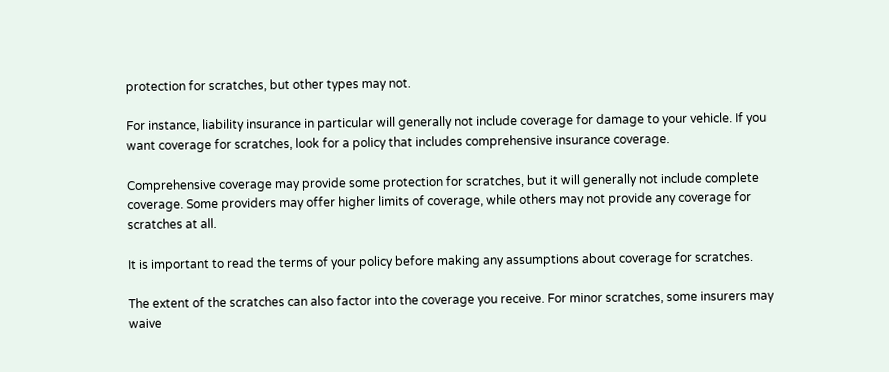protection for scratches, but other types may not.

For instance, liability insurance in particular will generally not include coverage for damage to your vehicle. If you want coverage for scratches, look for a policy that includes comprehensive insurance coverage.

Comprehensive coverage may provide some protection for scratches, but it will generally not include complete coverage. Some providers may offer higher limits of coverage, while others may not provide any coverage for scratches at all.

It is important to read the terms of your policy before making any assumptions about coverage for scratches.

The extent of the scratches can also factor into the coverage you receive. For minor scratches, some insurers may waive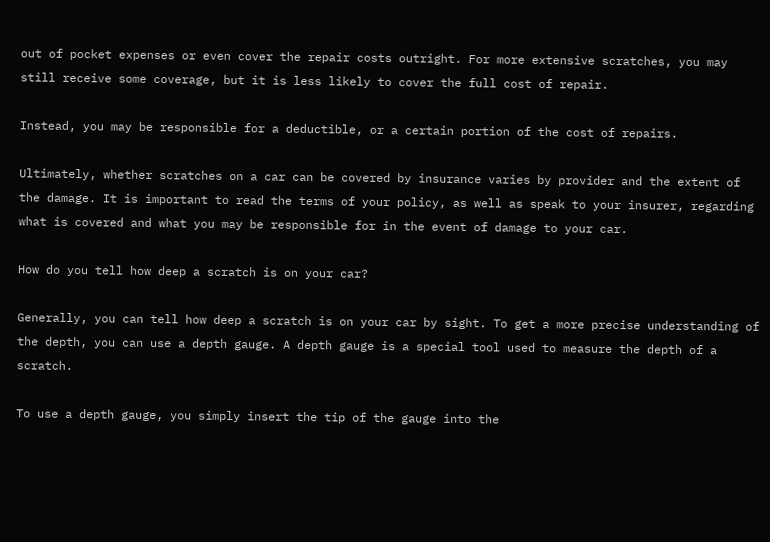out of pocket expenses or even cover the repair costs outright. For more extensive scratches, you may still receive some coverage, but it is less likely to cover the full cost of repair.

Instead, you may be responsible for a deductible, or a certain portion of the cost of repairs.

Ultimately, whether scratches on a car can be covered by insurance varies by provider and the extent of the damage. It is important to read the terms of your policy, as well as speak to your insurer, regarding what is covered and what you may be responsible for in the event of damage to your car.

How do you tell how deep a scratch is on your car?

Generally, you can tell how deep a scratch is on your car by sight. To get a more precise understanding of the depth, you can use a depth gauge. A depth gauge is a special tool used to measure the depth of a scratch.

To use a depth gauge, you simply insert the tip of the gauge into the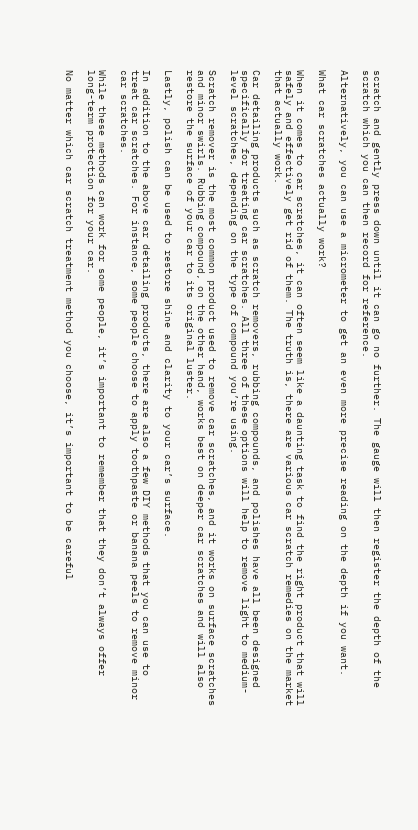scratch and gently press down until it can go no further. The gauge will then register the depth of the scratch which you can then record for reference.

Alternatively, you can use a micrometer to get an even more precise reading on the depth if you want.

What car scratches actually work?

When it comes to car scratches, it can often seem like a daunting task to find the right product that will safely and effectively get rid of them. The truth is, there are various car scratch remedies on the market that actually work.

Car detailing products such as scratch removers, rubbing compounds, and polishes have all been designed specifically for treating car scratches. All three of these options will help to remove light to medium-level scratches, depending on the type of compound you’re using.

Scratch remover is the most common product used to remove car scratches, and it works on surface scratches and minor swirls. Rubbing compound, on the other hand, works best on deeper car scratches and will also restore the surface of your car to its original luster.

Lastly, polish can be used to restore shine and clarity to your car’s surface.

In addition to the above car detailing products, there are also a few DIY methods that you can use to treat car scratches. For instance, some people choose to apply toothpaste or banana peels to remove minor car scratches.

While these methods can work for some people, it’s important to remember that they don’t always offer long-term protection for your car.

No matter which car scratch treatment method you choose, it’s important to be careful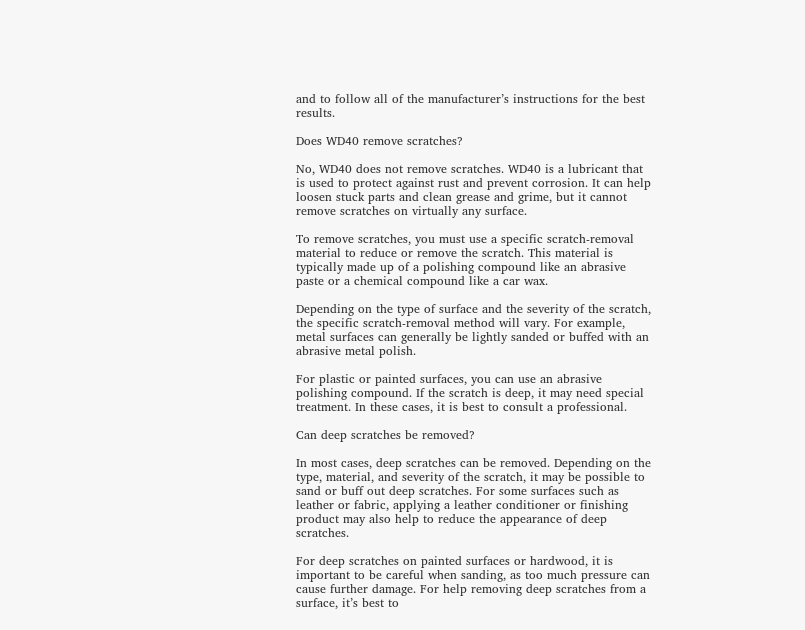and to follow all of the manufacturer’s instructions for the best results.

Does WD40 remove scratches?

No, WD40 does not remove scratches. WD40 is a lubricant that is used to protect against rust and prevent corrosion. It can help loosen stuck parts and clean grease and grime, but it cannot remove scratches on virtually any surface.

To remove scratches, you must use a specific scratch-removal material to reduce or remove the scratch. This material is typically made up of a polishing compound like an abrasive paste or a chemical compound like a car wax.

Depending on the type of surface and the severity of the scratch, the specific scratch-removal method will vary. For example, metal surfaces can generally be lightly sanded or buffed with an abrasive metal polish.

For plastic or painted surfaces, you can use an abrasive polishing compound. If the scratch is deep, it may need special treatment. In these cases, it is best to consult a professional.

Can deep scratches be removed?

In most cases, deep scratches can be removed. Depending on the type, material, and severity of the scratch, it may be possible to sand or buff out deep scratches. For some surfaces such as leather or fabric, applying a leather conditioner or finishing product may also help to reduce the appearance of deep scratches.

For deep scratches on painted surfaces or hardwood, it is important to be careful when sanding, as too much pressure can cause further damage. For help removing deep scratches from a surface, it’s best to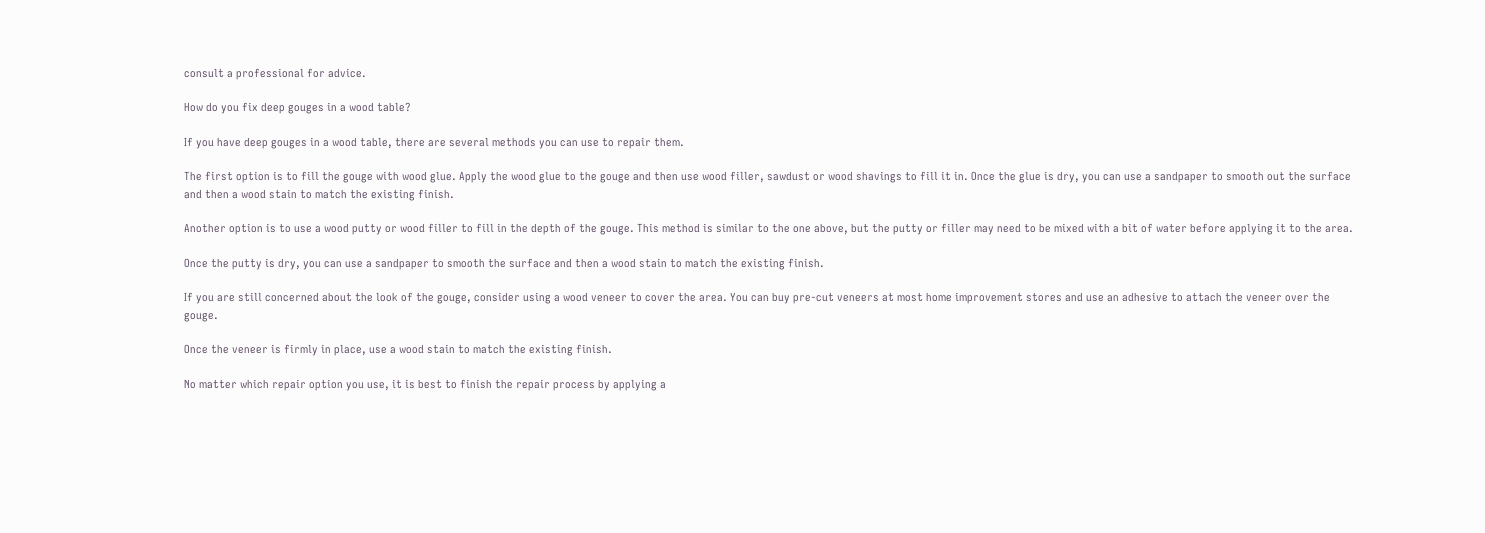consult a professional for advice.

How do you fix deep gouges in a wood table?

If you have deep gouges in a wood table, there are several methods you can use to repair them.

The first option is to fill the gouge with wood glue. Apply the wood glue to the gouge and then use wood filler, sawdust or wood shavings to fill it in. Once the glue is dry, you can use a sandpaper to smooth out the surface and then a wood stain to match the existing finish.

Another option is to use a wood putty or wood filler to fill in the depth of the gouge. This method is similar to the one above, but the putty or filler may need to be mixed with a bit of water before applying it to the area.

Once the putty is dry, you can use a sandpaper to smooth the surface and then a wood stain to match the existing finish.

If you are still concerned about the look of the gouge, consider using a wood veneer to cover the area. You can buy pre-cut veneers at most home improvement stores and use an adhesive to attach the veneer over the gouge.

Once the veneer is firmly in place, use a wood stain to match the existing finish.

No matter which repair option you use, it is best to finish the repair process by applying a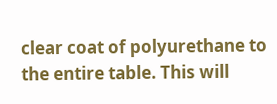clear coat of polyurethane to the entire table. This will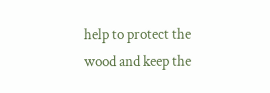help to protect the wood and keep the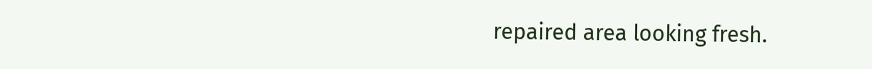repaired area looking fresh.